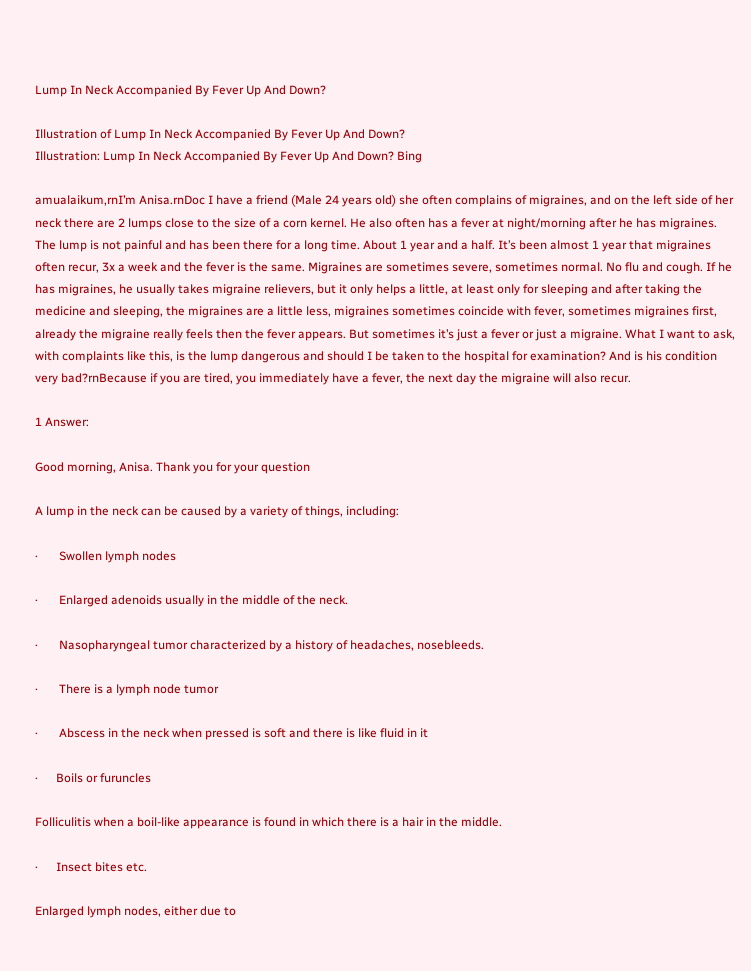Lump In Neck Accompanied By Fever Up And Down?

Illustration of Lump In Neck Accompanied By Fever Up And Down?
Illustration: Lump In Neck Accompanied By Fever Up And Down? Bing

amualaikum,rnI’m Anisa.rnDoc I have a friend (Male 24 years old) she often complains of migraines, and on the left side of her neck there are 2 lumps close to the size of a corn kernel. He also often has a fever at night/morning after he has migraines. The lump is not painful and has been there for a long time. About 1 year and a half. It’s been almost 1 year that migraines often recur, 3x a week and the fever is the same. Migraines are sometimes severe, sometimes normal. No flu and cough. If he has migraines, he usually takes migraine relievers, but it only helps a little, at least only for sleeping and after taking the medicine and sleeping, the migraines are a little less, migraines sometimes coincide with fever, sometimes migraines first, already the migraine really feels then the fever appears. But sometimes it’s just a fever or just a migraine. What I want to ask, with complaints like this, is the lump dangerous and should I be taken to the hospital for examination? And is his condition very bad?rnBecause if you are tired, you immediately have a fever, the next day the migraine will also recur.

1 Answer:

Good morning, Anisa. Thank you for your question

A lump in the neck can be caused by a variety of things, including:

·       Swollen lymph nodes

·       Enlarged adenoids usually in the middle of the neck.

·       Nasopharyngeal tumor characterized by a history of headaches, nosebleeds.

·       There is a lymph node tumor

·       Abscess in the neck when pressed is soft and there is like fluid in it

·      Boils or furuncles

Folliculitis when a boil-like appearance is found in which there is a hair in the middle.

·      Insect bites etc.

Enlarged lymph nodes, either due to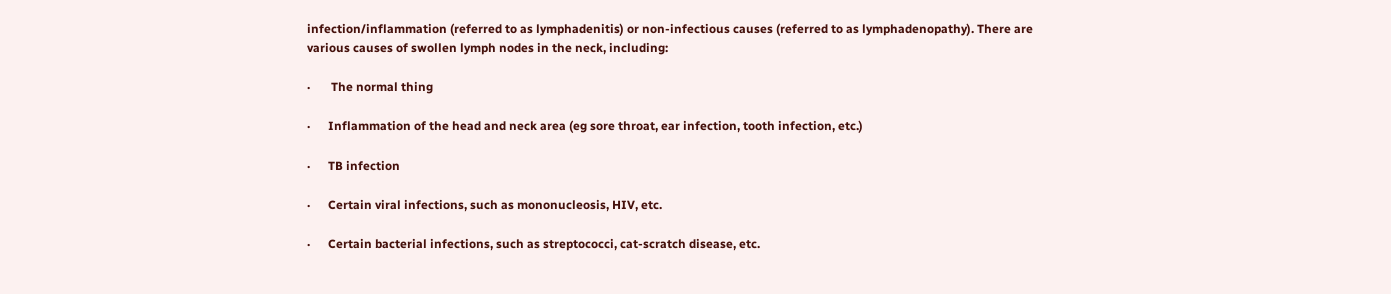infection/inflammation (referred to as lymphadenitis) or non-infectious causes (referred to as lymphadenopathy). There are various causes of swollen lymph nodes in the neck, including:

·       The normal thing

·      Inflammation of the head and neck area (eg sore throat, ear infection, tooth infection, etc.)

·      TB infection

·      Certain viral infections, such as mononucleosis, HIV, etc.

·      Certain bacterial infections, such as streptococci, cat-scratch disease, etc.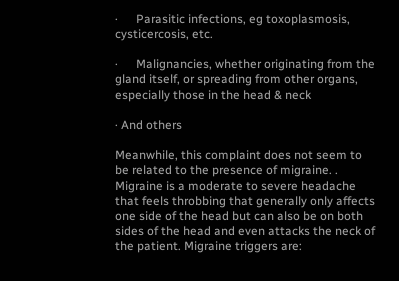·      Parasitic infections, eg toxoplasmosis, cysticercosis, etc.

·      Malignancies, whether originating from the gland itself, or spreading from other organs, especially those in the head & neck

· And others

Meanwhile, this complaint does not seem to be related to the presence of migraine. . Migraine is a moderate to severe headache that feels throbbing that generally only affects one side of the head but can also be on both sides of the head and even attacks the neck of the patient. Migraine triggers are: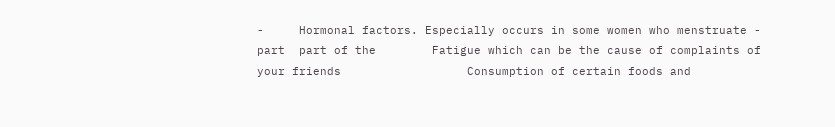-     Hormonal factors. Especially occurs in some women who menstruate -                               part  part of the        Fatigue which can be the cause of complaints of your friends                  Consumption of certain foods and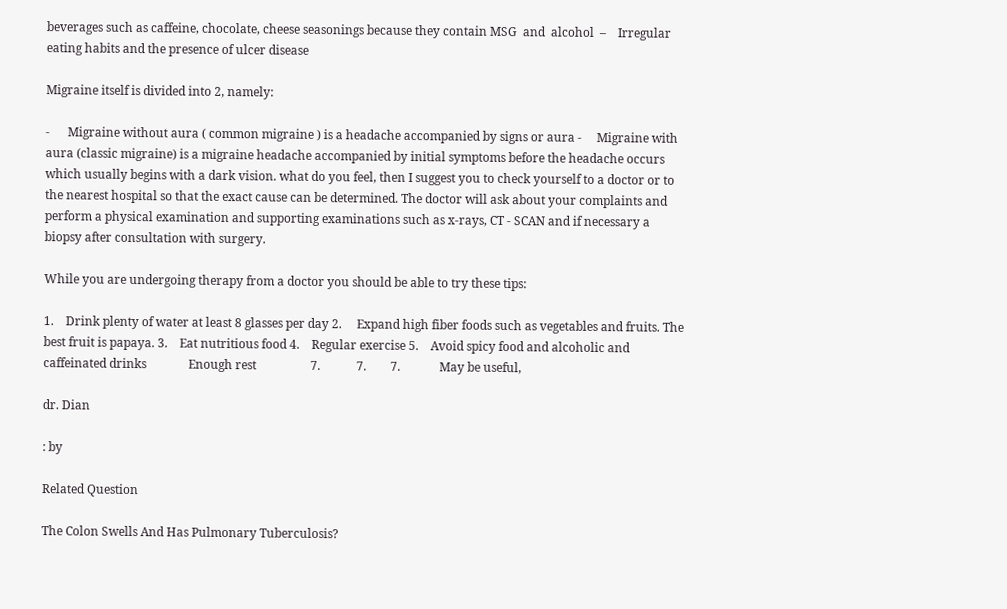beverages such as caffeine, chocolate, cheese seasonings because they contain MSG  and  alcohol  –    Irregular eating habits and the presence of ulcer disease

Migraine itself is divided into 2, namely:

-      Migraine without aura ( common migraine ) is a headache accompanied by signs or aura -     Migraine with aura (classic migraine) is a migraine headache accompanied by initial symptoms before the headache occurs which usually begins with a dark vision. what do you feel, then I suggest you to check yourself to a doctor or to the nearest hospital so that the exact cause can be determined. The doctor will ask about your complaints and perform a physical examination and supporting examinations such as x-rays, CT - SCAN and if necessary a biopsy after consultation with surgery.

While you are undergoing therapy from a doctor you should be able to try these tips:

1.    Drink plenty of water at least 8 glasses per day 2.     Expand high fiber foods such as vegetables and fruits. The best fruit is papaya. 3.    Eat nutritious food 4.    Regular exercise 5.    Avoid spicy food and alcoholic and caffeinated drinks              Enough rest                  7.            7.        7.             May be useful,

dr. Dian

: by

Related Question

The Colon Swells And Has Pulmonary Tuberculosis?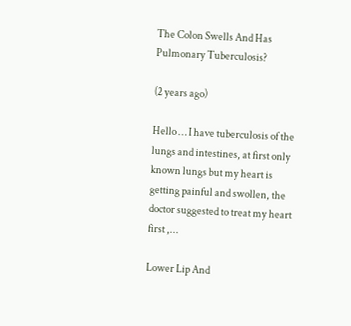The Colon Swells And Has Pulmonary Tuberculosis?

(2 years ago)

Hello … I have tuberculosis of the lungs and intestines, at first only known lungs but my heart is getting painful and swollen, the doctor suggested to treat my heart first ,...

Lower Lip And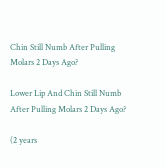Chin Still Numb After Pulling Molars 2 Days Ago?

Lower Lip And Chin Still Numb After Pulling Molars 2 Days Ago?

(2 years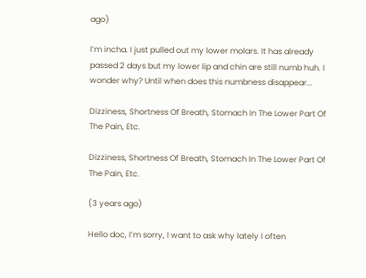ago)

I’m incha. I just pulled out my lower molars. It has already passed 2 days but my lower lip and chin are still numb huh. I wonder why? Until when does this numbness disappear...

Dizziness, Shortness Of Breath, Stomach In The Lower Part Of The Pain, Etc.

Dizziness, Shortness Of Breath, Stomach In The Lower Part Of The Pain, Etc.

(3 years ago)

Hello doc, I’m sorry, I want to ask why lately I often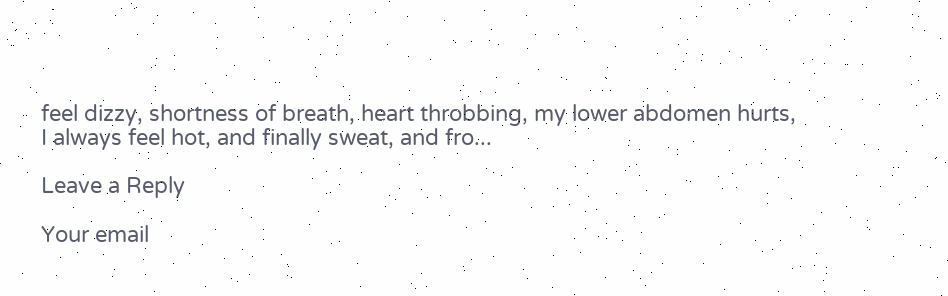feel dizzy, shortness of breath, heart throbbing, my lower abdomen hurts, I always feel hot, and finally sweat, and fro...

Leave a Reply

Your email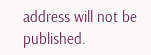address will not be published.